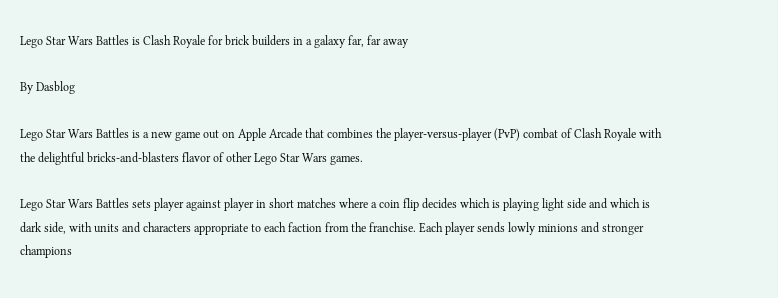Lego Star Wars Battles is Clash Royale for brick builders in a galaxy far, far away

By Dasblog

Lego Star Wars Battles is a new game out on Apple Arcade that combines the player-versus-player (PvP) combat of Clash Royale with the delightful bricks-and-blasters flavor of other Lego Star Wars games.

Lego Star Wars Battles sets player against player in short matches where a coin flip decides which is playing light side and which is dark side, with units and characters appropriate to each faction from the franchise. Each player sends lowly minions and stronger champions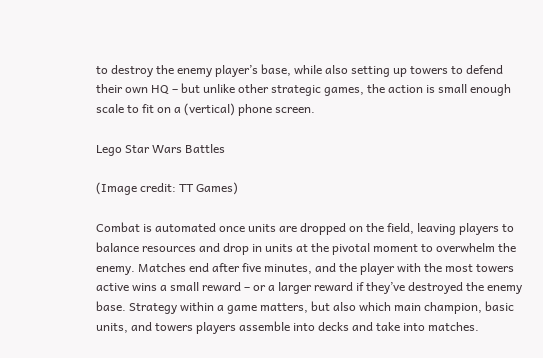to destroy the enemy player’s base, while also setting up towers to defend their own HQ – but unlike other strategic games, the action is small enough scale to fit on a (vertical) phone screen.

Lego Star Wars Battles

(Image credit: TT Games)

Combat is automated once units are dropped on the field, leaving players to balance resources and drop in units at the pivotal moment to overwhelm the enemy. Matches end after five minutes, and the player with the most towers active wins a small reward – or a larger reward if they’ve destroyed the enemy base. Strategy within a game matters, but also which main champion, basic units, and towers players assemble into decks and take into matches.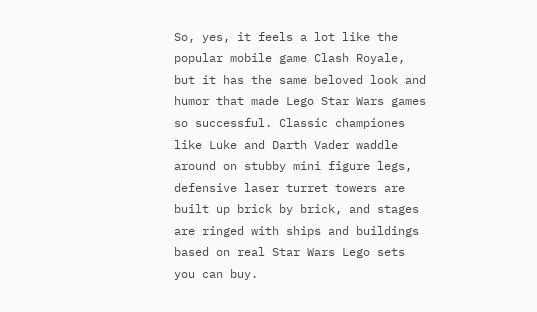So, yes, it feels a lot like the popular mobile game Clash Royale, but it has the same beloved look and humor that made Lego Star Wars games so successful. Classic championes like Luke and Darth Vader waddle around on stubby mini figure legs, defensive laser turret towers are built up brick by brick, and stages are ringed with ships and buildings based on real Star Wars Lego sets you can buy.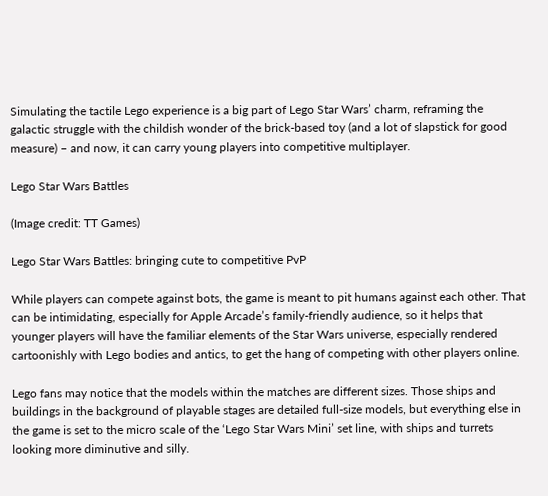Simulating the tactile Lego experience is a big part of Lego Star Wars’ charm, reframing the galactic struggle with the childish wonder of the brick-based toy (and a lot of slapstick for good measure) – and now, it can carry young players into competitive multiplayer.

Lego Star Wars Battles

(Image credit: TT Games)

Lego Star Wars Battles: bringing cute to competitive PvP

While players can compete against bots, the game is meant to pit humans against each other. That can be intimidating, especially for Apple Arcade’s family-friendly audience, so it helps that younger players will have the familiar elements of the Star Wars universe, especially rendered cartoonishly with Lego bodies and antics, to get the hang of competing with other players online.

Lego fans may notice that the models within the matches are different sizes. Those ships and buildings in the background of playable stages are detailed full-size models, but everything else in the game is set to the micro scale of the ‘Lego Star Wars Mini’ set line, with ships and turrets looking more diminutive and silly.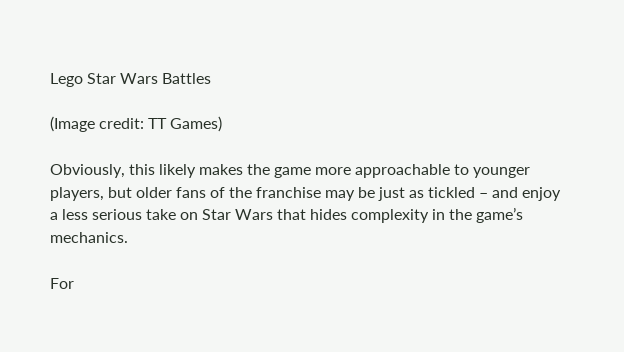Lego Star Wars Battles

(Image credit: TT Games)

Obviously, this likely makes the game more approachable to younger players, but older fans of the franchise may be just as tickled – and enjoy a less serious take on Star Wars that hides complexity in the game’s mechanics.

For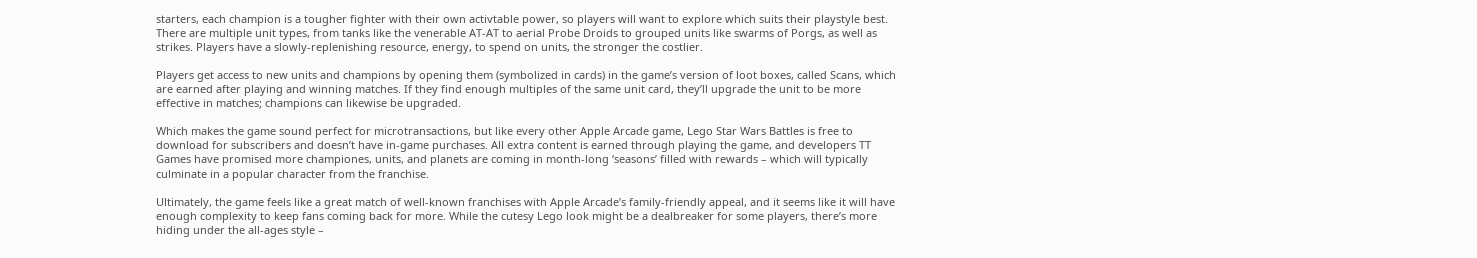starters, each champion is a tougher fighter with their own activtable power, so players will want to explore which suits their playstyle best. There are multiple unit types, from tanks like the venerable AT-AT to aerial Probe Droids to grouped units like swarms of Porgs, as well as strikes. Players have a slowly-replenishing resource, energy, to spend on units, the stronger the costlier.

Players get access to new units and champions by opening them (symbolized in cards) in the game’s version of loot boxes, called Scans, which are earned after playing and winning matches. If they find enough multiples of the same unit card, they’ll upgrade the unit to be more effective in matches; champions can likewise be upgraded.

Which makes the game sound perfect for microtransactions, but like every other Apple Arcade game, Lego Star Wars Battles is free to download for subscribers and doesn’t have in-game purchases. All extra content is earned through playing the game, and developers TT Games have promised more championes, units, and planets are coming in month-long ‘seasons’ filled with rewards – which will typically culminate in a popular character from the franchise.

Ultimately, the game feels like a great match of well-known franchises with Apple Arcade’s family-friendly appeal, and it seems like it will have enough complexity to keep fans coming back for more. While the cutesy Lego look might be a dealbreaker for some players, there’s more hiding under the all-ages style –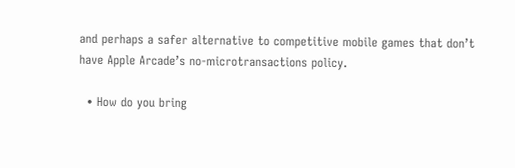and perhaps a safer alternative to competitive mobile games that don’t have Apple Arcade’s no-microtransactions policy.

  • How do you bring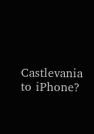Castlevania to iPhone?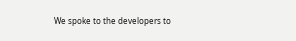We spoke to the developers to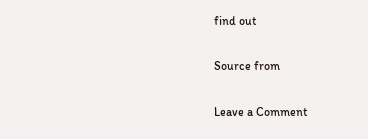find out

Source from

Leave a Comment